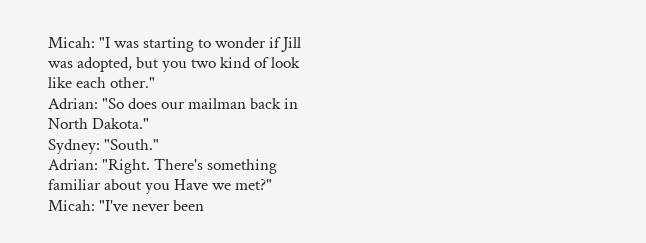Micah: "I was starting to wonder if Jill was adopted, but you two kind of look like each other."
Adrian: "So does our mailman back in North Dakota."
Sydney: "South."
Adrian: "Right. There's something familiar about you Have we met?"
Micah: "I've never been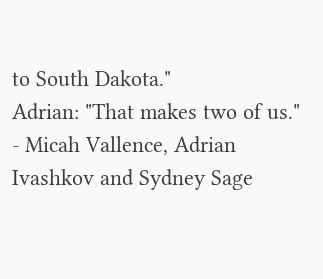to South Dakota."
Adrian: "That makes two of us."
- Micah Vallence, Adrian Ivashkov and Sydney Sage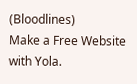(Bloodlines)
Make a Free Website with Yola.